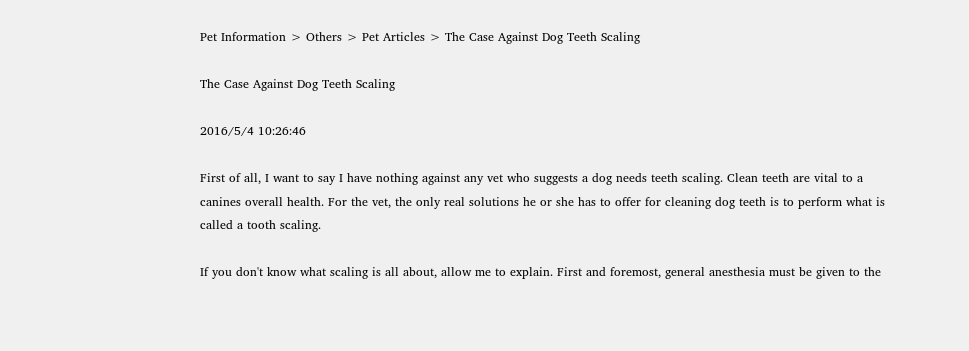Pet Information > Others > Pet Articles > The Case Against Dog Teeth Scaling

The Case Against Dog Teeth Scaling

2016/5/4 10:26:46

First of all, I want to say I have nothing against any vet who suggests a dog needs teeth scaling. Clean teeth are vital to a canines overall health. For the vet, the only real solutions he or she has to offer for cleaning dog teeth is to perform what is called a tooth scaling.

If you don't know what scaling is all about, allow me to explain. First and foremost, general anesthesia must be given to the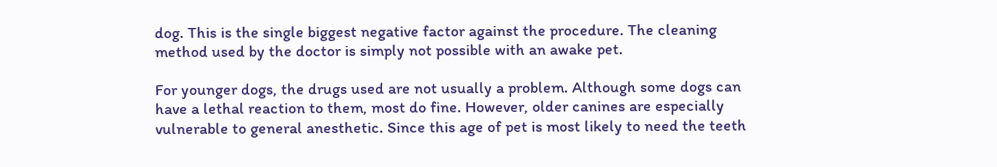dog. This is the single biggest negative factor against the procedure. The cleaning method used by the doctor is simply not possible with an awake pet.

For younger dogs, the drugs used are not usually a problem. Although some dogs can have a lethal reaction to them, most do fine. However, older canines are especially vulnerable to general anesthetic. Since this age of pet is most likely to need the teeth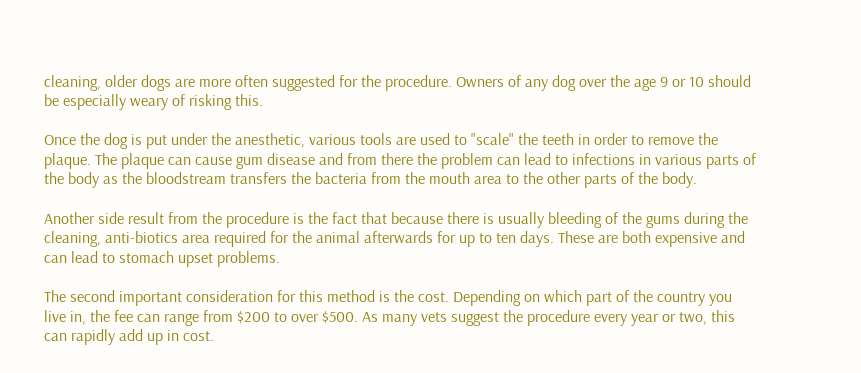cleaning, older dogs are more often suggested for the procedure. Owners of any dog over the age 9 or 10 should be especially weary of risking this.

Once the dog is put under the anesthetic, various tools are used to "scale" the teeth in order to remove the plaque. The plaque can cause gum disease and from there the problem can lead to infections in various parts of the body as the bloodstream transfers the bacteria from the mouth area to the other parts of the body.

Another side result from the procedure is the fact that because there is usually bleeding of the gums during the cleaning, anti-biotics area required for the animal afterwards for up to ten days. These are both expensive and can lead to stomach upset problems.

The second important consideration for this method is the cost. Depending on which part of the country you live in, the fee can range from $200 to over $500. As many vets suggest the procedure every year or two, this can rapidly add up in cost.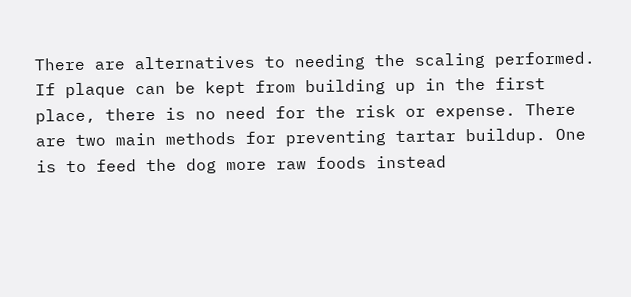There are alternatives to needing the scaling performed. If plaque can be kept from building up in the first place, there is no need for the risk or expense. There are two main methods for preventing tartar buildup. One is to feed the dog more raw foods instead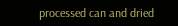processed can and dried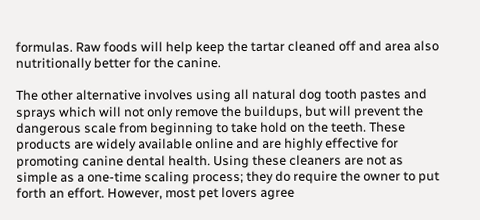formulas. Raw foods will help keep the tartar cleaned off and area also nutritionally better for the canine.

The other alternative involves using all natural dog tooth pastes and sprays which will not only remove the buildups, but will prevent the dangerous scale from beginning to take hold on the teeth. These products are widely available online and are highly effective for promoting canine dental health. Using these cleaners are not as simple as a one-time scaling process; they do require the owner to put forth an effort. However, most pet lovers agree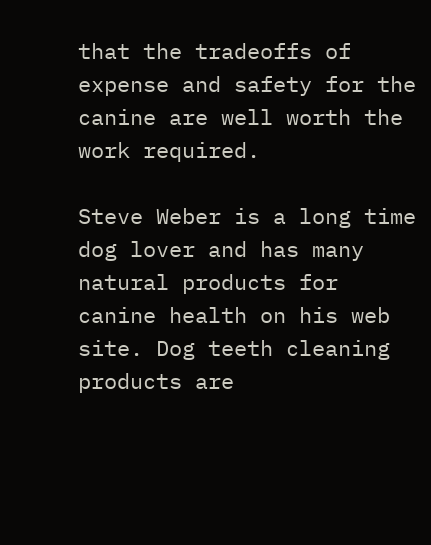that the tradeoffs of expense and safety for the canine are well worth the work required.

Steve Weber is a long time dog lover and has many natural products for
canine health on his web site. Dog teeth cleaning products are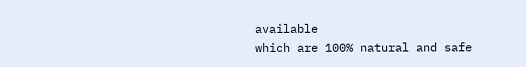available
which are 100% natural and safe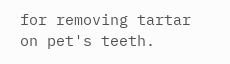for removing tartar on pet's teeth.